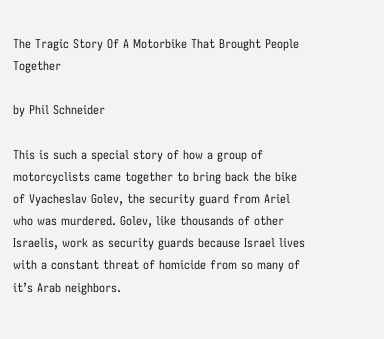The Tragic Story Of A Motorbike That Brought People Together

by Phil Schneider

This is such a special story of how a group of motorcyclists came together to bring back the bike of Vyacheslav Golev, the security guard from Ariel who was murdered. Golev, like thousands of other Israelis, work as security guards because Israel lives with a constant threat of homicide from so many of it’s Arab neighbors.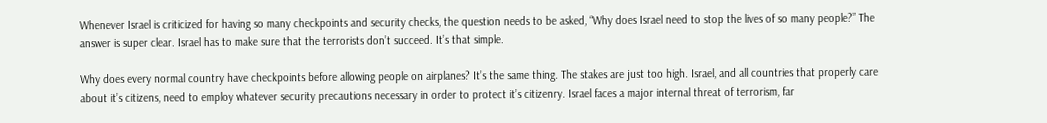Whenever Israel is criticized for having so many checkpoints and security checks, the question needs to be asked, “Why does Israel need to stop the lives of so many people?” The answer is super clear. Israel has to make sure that the terrorists don’t succeed. It’s that simple.

Why does every normal country have checkpoints before allowing people on airplanes? It’s the same thing. The stakes are just too high. Israel, and all countries that properly care about it’s citizens, need to employ whatever security precautions necessary in order to protect it’s citizenry. Israel faces a major internal threat of terrorism, far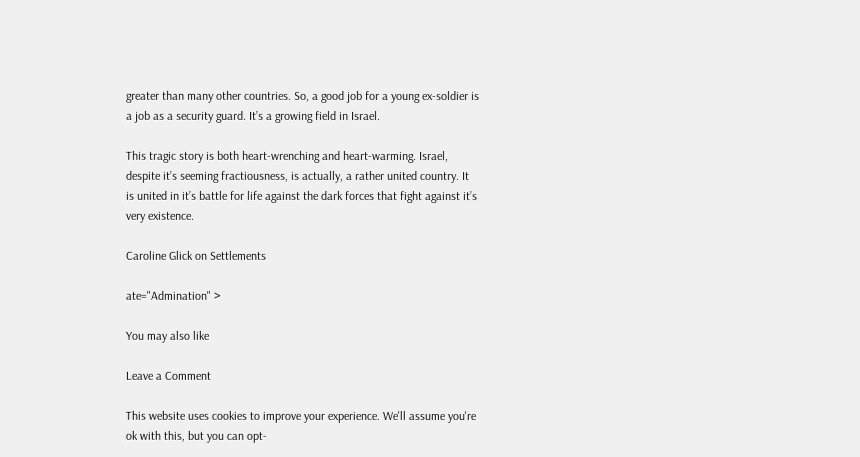greater than many other countries. So, a good job for a young ex-soldier is a job as a security guard. It’s a growing field in Israel.

This tragic story is both heart-wrenching and heart-warming. Israel, despite it’s seeming fractiousness, is actually, a rather united country. It is united in it’s battle for life against the dark forces that fight against it’s very existence.

Caroline Glick on Settlements

ate="Admination" >

You may also like

Leave a Comment

This website uses cookies to improve your experience. We'll assume you're ok with this, but you can opt-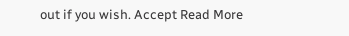out if you wish. Accept Read More